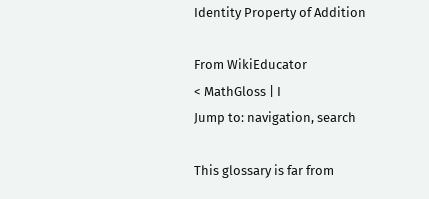Identity Property of Addition

From WikiEducator
< MathGloss | I
Jump to: navigation, search

This glossary is far from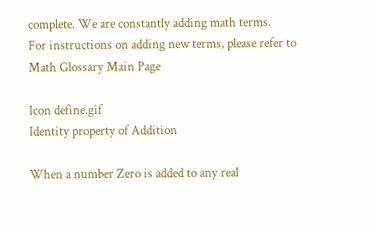complete. We are constantly adding math terms.
For instructions on adding new terms, please refer to Math Glossary Main Page

Icon define.gif
Identity property of Addition

When a number Zero is added to any real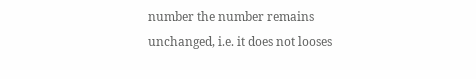number the number remains unchanged, i.e. it does not looses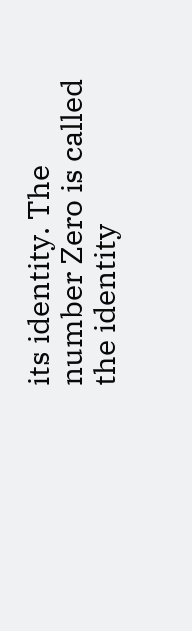its identity. The number Zero is called the identity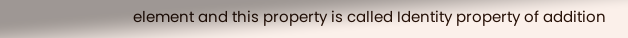element and this property is called Identity property of addition